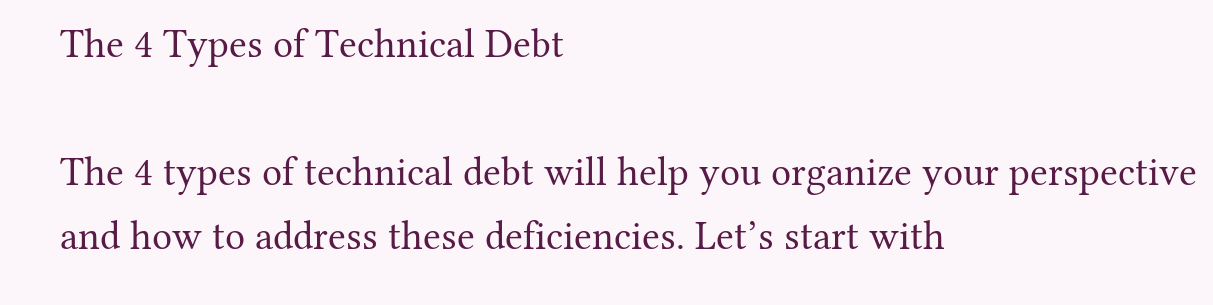The 4 Types of Technical Debt

The 4 types of technical debt will help you organize your perspective and how to address these deficiencies. Let’s start with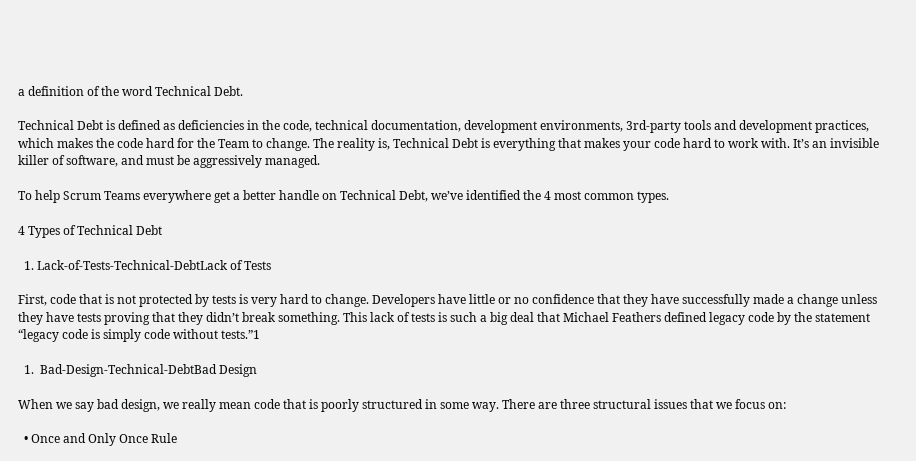a definition of the word Technical Debt.

Technical Debt is defined as deficiencies in the code, technical documentation, development environments, 3rd-party tools and development practices, which makes the code hard for the Team to change. The reality is, Technical Debt is everything that makes your code hard to work with. It’s an invisible killer of software, and must be aggressively managed.

To help Scrum Teams everywhere get a better handle on Technical Debt, we’ve identified the 4 most common types.

4 Types of Technical Debt

  1. Lack-of-Tests-Technical-DebtLack of Tests

First, code that is not protected by tests is very hard to change. Developers have little or no confidence that they have successfully made a change unless they have tests proving that they didn’t break something. This lack of tests is such a big deal that Michael Feathers defined legacy code by the statement “legacy code is simply code without tests.”1

  1.  Bad-Design-Technical-DebtBad Design

When we say bad design, we really mean code that is poorly structured in some way. There are three structural issues that we focus on:

  • Once and Only Once Rule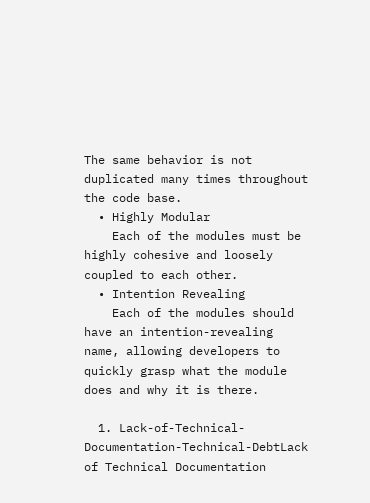The same behavior is not duplicated many times throughout the code base.
  • Highly Modular
    Each of the modules must be highly cohesive and loosely coupled to each other.
  • Intention Revealing
    Each of the modules should have an intention-revealing name, allowing developers to quickly grasp what the module does and why it is there.

  1. Lack-of-Technical-Documentation-Technical-DebtLack of Technical Documentation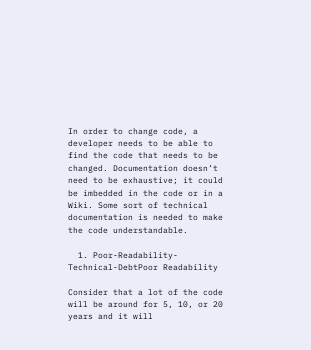In order to change code, a developer needs to be able to find the code that needs to be changed. Documentation doesn’t need to be exhaustive; it could be imbedded in the code or in a Wiki. Some sort of technical documentation is needed to make the code understandable.

  1. Poor-Readability-Technical-DebtPoor Readability

Consider that a lot of the code will be around for 5, 10, or 20 years and it will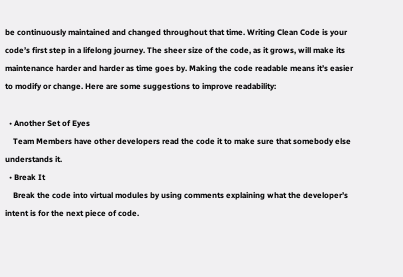be continuously maintained and changed throughout that time. Writing Clean Code is your code’s first step in a lifelong journey. The sheer size of the code, as it grows, will make its maintenance harder and harder as time goes by. Making the code readable means it’s easier to modify or change. Here are some suggestions to improve readability:

  • Another Set of Eyes
    Team Members have other developers read the code it to make sure that somebody else understands it.
  • Break It
    Break the code into virtual modules by using comments explaining what the developer’s intent is for the next piece of code.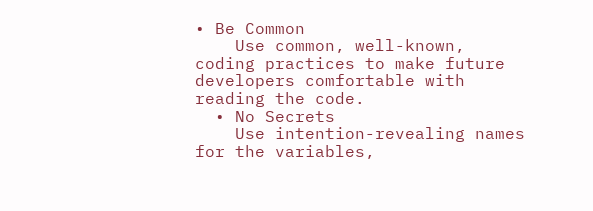• Be Common
    Use common, well-known, coding practices to make future developers comfortable with reading the code.
  • No Secrets
    Use intention-revealing names for the variables,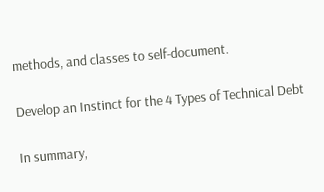methods, and classes to self-document.

Develop an Instinct for the 4 Types of Technical Debt

In summary,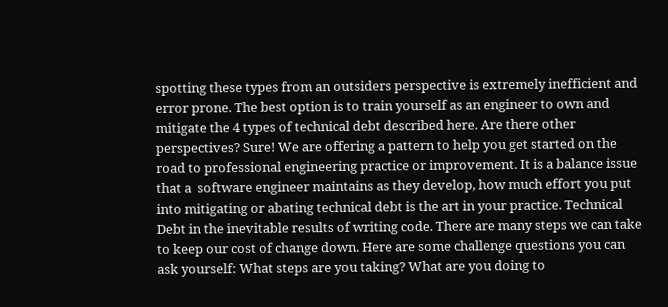spotting these types from an outsiders perspective is extremely inefficient and error prone. The best option is to train yourself as an engineer to own and mitigate the 4 types of technical debt described here. Are there other perspectives? Sure! We are offering a pattern to help you get started on the road to professional engineering practice or improvement. It is a balance issue that a  software engineer maintains as they develop, how much effort you put into mitigating or abating technical debt is the art in your practice. Technical Debt in the inevitable results of writing code. There are many steps we can take to keep our cost of change down. Here are some challenge questions you can ask yourself: What steps are you taking? What are you doing to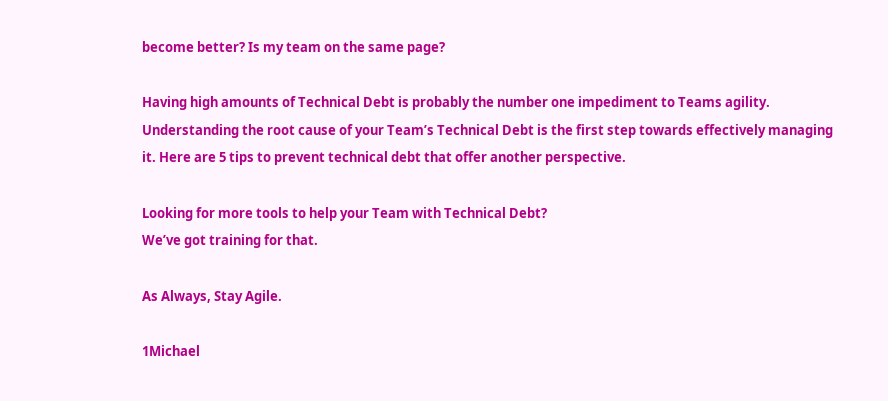become better? Is my team on the same page?

Having high amounts of Technical Debt is probably the number one impediment to Teams agility. Understanding the root cause of your Team’s Technical Debt is the first step towards effectively managing it. Here are 5 tips to prevent technical debt that offer another perspective.

Looking for more tools to help your Team with Technical Debt?
We’ve got training for that.

As Always, Stay Agile.

1Michael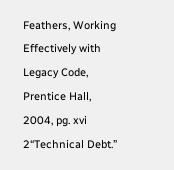Feathers, Working Effectively with Legacy Code, Prentice Hall, 2004, pg. xvi
2“Technical Debt.”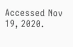Accessed Nov 19, 2020.